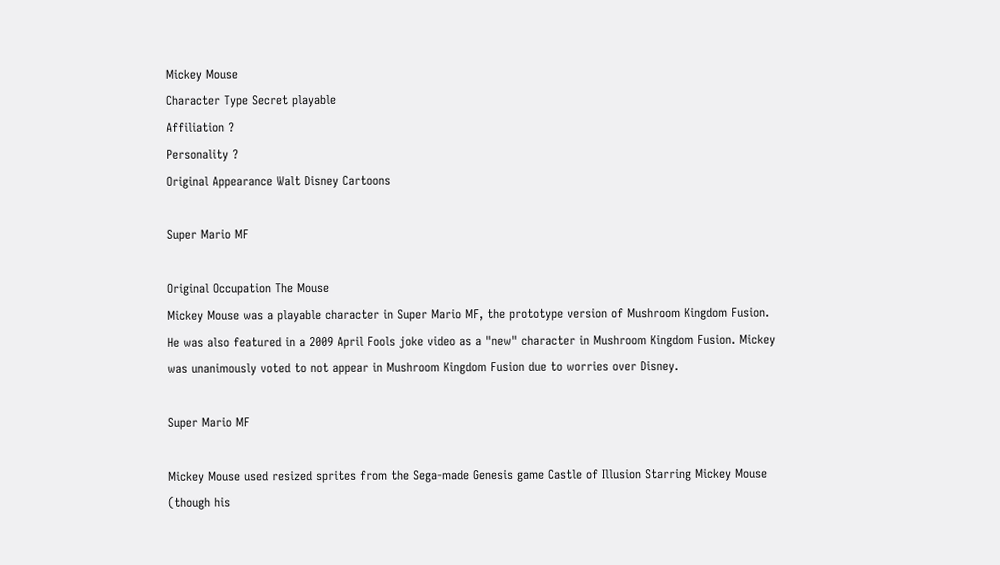Mickey Mouse
Character Type Secret playable
Affiliation ?
Personality ?
Original Appearance Walt Disney Cartoons

Super Mario MF

Original Occupation The Mouse
Mickey Mouse was a playable character in Super Mario MF, the prototype version of Mushroom Kingdom Fusion. He was also featured in a 2009 April Fools joke video as a "new" character in Mushroom Kingdom Fusion. Mickey was unanimously voted to not appear in Mushroom Kingdom Fusion due to worries over Disney.

Super Mario MF

Mickey Mouse used resized sprites from the Sega-made Genesis game Castle of Illusion Starring Mickey Mouse (though his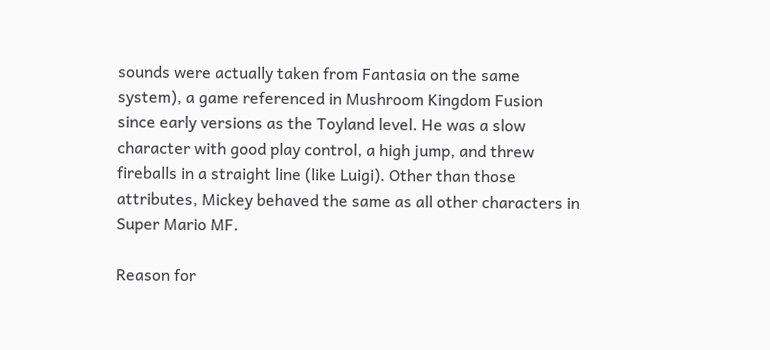sounds were actually taken from Fantasia on the same system), a game referenced in Mushroom Kingdom Fusion since early versions as the Toyland level. He was a slow character with good play control, a high jump, and threw fireballs in a straight line (like Luigi). Other than those attributes, Mickey behaved the same as all other characters in Super Mario MF.

Reason for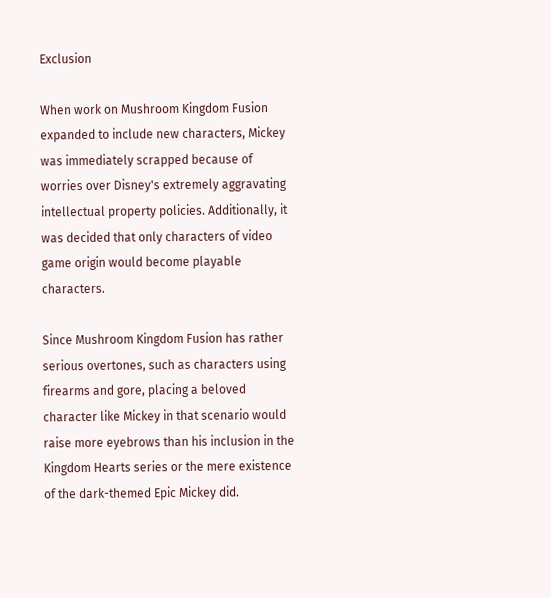Exclusion

When work on Mushroom Kingdom Fusion expanded to include new characters, Mickey was immediately scrapped because of worries over Disney's extremely aggravating intellectual property policies. Additionally, it was decided that only characters of video game origin would become playable characters.

Since Mushroom Kingdom Fusion has rather serious overtones, such as characters using firearms and gore, placing a beloved character like Mickey in that scenario would raise more eyebrows than his inclusion in the Kingdom Hearts series or the mere existence of the dark-themed Epic Mickey did.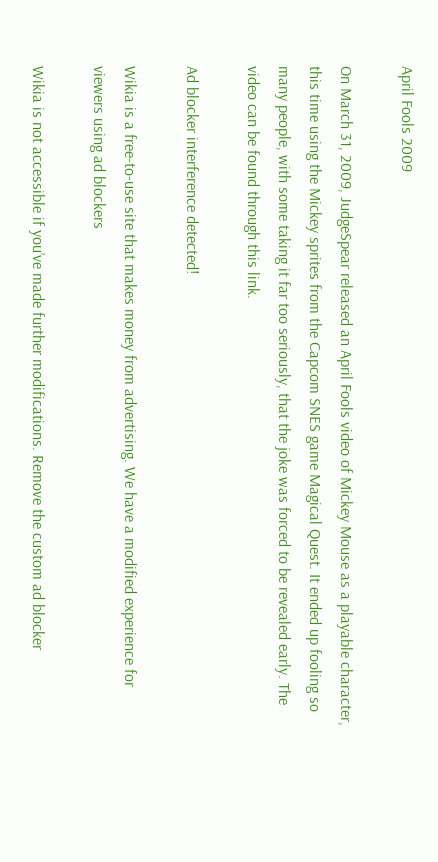April Fools 2009

On March 31, 2009, JudgeSpear released an April Fools video of Mickey Mouse as a playable character, this time using the Mickey sprites from the Capcom SNES game Magical Quest. It ended up fooling so many people, with some taking it far too seriously, that the joke was forced to be revealed early. The video can be found through this link.

Ad blocker interference detected!

Wikia is a free-to-use site that makes money from advertising. We have a modified experience for viewers using ad blockers

Wikia is not accessible if you’ve made further modifications. Remove the custom ad blocker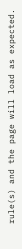rule(s) and the page will load as expected.